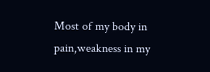Most of my body in pain,weakness in my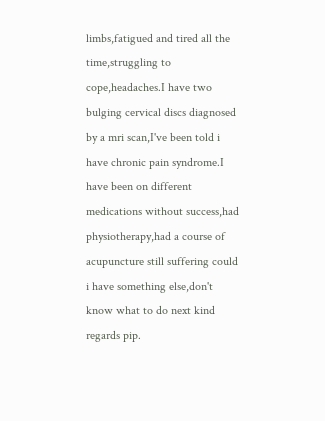limbs,fatigued and tired all the time,struggling to cope,headaches.I have two bulging cervical discs diagnosed by a mri scan,I've been told i have chronic pain syndrome.I have been on different medications without success,had physiotherapy,had a course of acupuncture still suffering could i have something else,don't know what to do next kind regards pip.